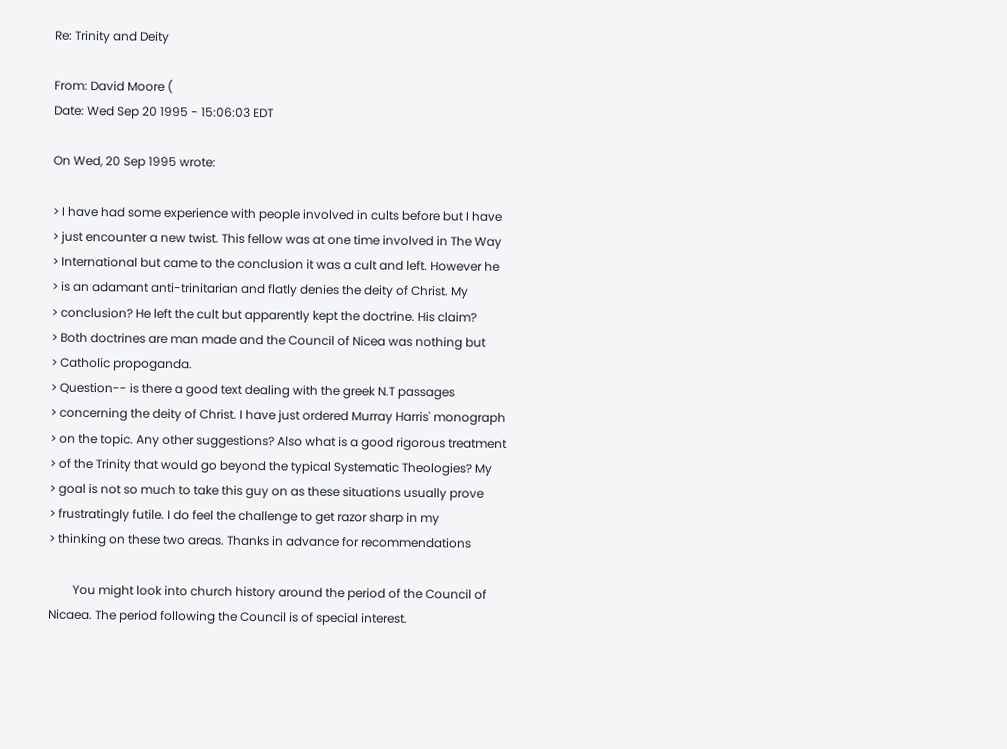Re: Trinity and Deity

From: David Moore (
Date: Wed Sep 20 1995 - 15:06:03 EDT

On Wed, 20 Sep 1995 wrote:

> I have had some experience with people involved in cults before but I have
> just encounter a new twist. This fellow was at one time involved in The Way
> International but came to the conclusion it was a cult and left. However he
> is an adamant anti-trinitarian and flatly denies the deity of Christ. My
> conclusion? He left the cult but apparently kept the doctrine. His claim?
> Both doctrines are man made and the Council of Nicea was nothing but
> Catholic propoganda.
> Question-- is there a good text dealing with the greek N.T passages
> concerning the deity of Christ. I have just ordered Murray Harris' monograph
> on the topic. Any other suggestions? Also what is a good rigorous treatment
> of the Trinity that would go beyond the typical Systematic Theologies? My
> goal is not so much to take this guy on as these situations usually prove
> frustratingly futile. I do feel the challenge to get razor sharp in my
> thinking on these two areas. Thanks in advance for recommendations

        You might look into church history around the period of the Council of
Nicaea. The period following the Council is of special interest.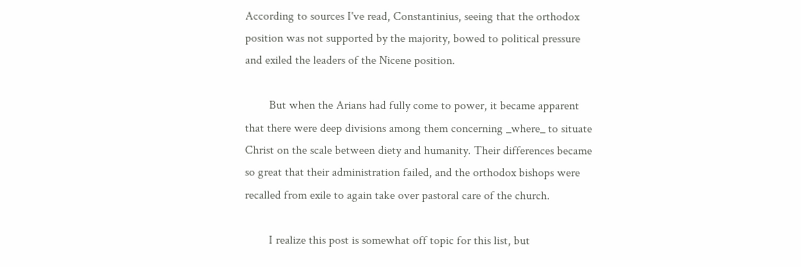According to sources I've read, Constantinius, seeing that the orthodox
position was not supported by the majority, bowed to political pressure
and exiled the leaders of the Nicene position.

        But when the Arians had fully come to power, it became apparent
that there were deep divisions among them concerning _where_ to situate
Christ on the scale between diety and humanity. Their differences became
so great that their administration failed, and the orthodox bishops were
recalled from exile to again take over pastoral care of the church.

        I realize this post is somewhat off topic for this list, but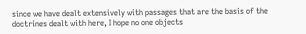since we have dealt extensively with passages that are the basis of the
doctrines dealt with here, I hope no one objects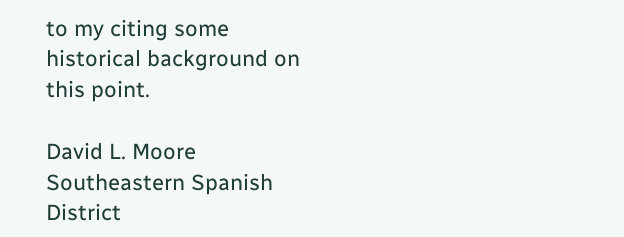to my citing some
historical background on this point.

David L. Moore Southeastern Spanish District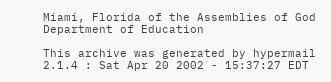Miami, Florida of the Assemblies of God Department of Education

This archive was generated by hypermail 2.1.4 : Sat Apr 20 2002 - 15:37:27 EDT